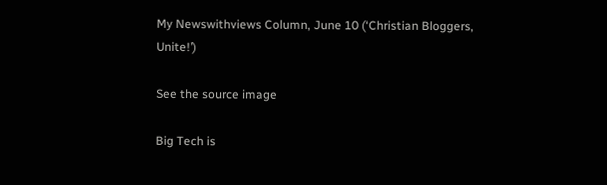My Newswithviews Column, June 10 (‘Christian Bloggers, Unite!’)

See the source image

Big Tech is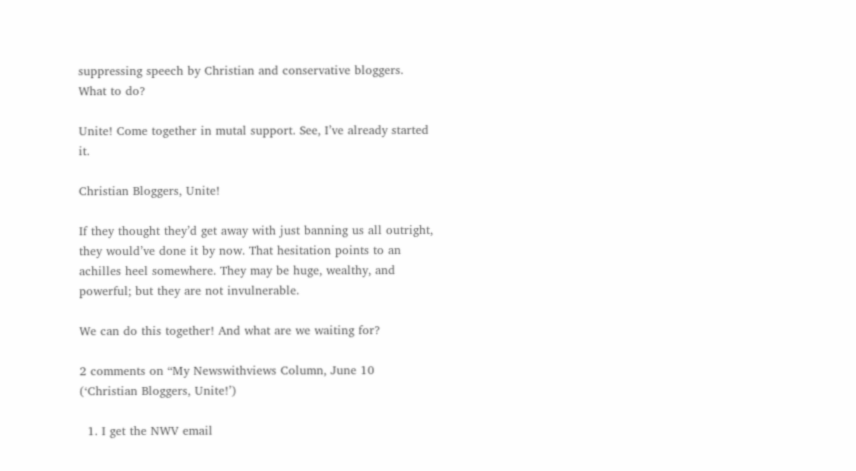suppressing speech by Christian and conservative bloggers. What to do?

Unite! Come together in mutal support. See, I’ve already started it.

Christian Bloggers, Unite!

If they thought they’d get away with just banning us all outright, they would’ve done it by now. That hesitation points to an achilles heel somewhere. They may be huge, wealthy, and powerful; but they are not invulnerable.

We can do this together! And what are we waiting for?

2 comments on “My Newswithviews Column, June 10 (‘Christian Bloggers, Unite!’)

  1. I get the NWV email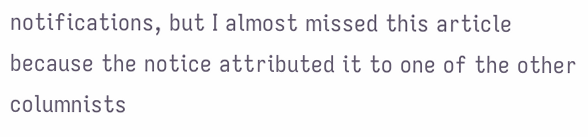notifications, but I almost missed this article because the notice attributed it to one of the other columnists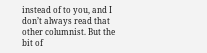instead of to you, and I don’t always read that other columnist. But the bit of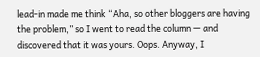lead-in made me think “Aha, so other bloggers are having the problem,” so I went to read the column — and discovered that it was yours. Oops. Anyway, I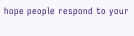hope people respond to your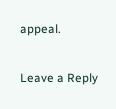appeal.

Leave a Reply